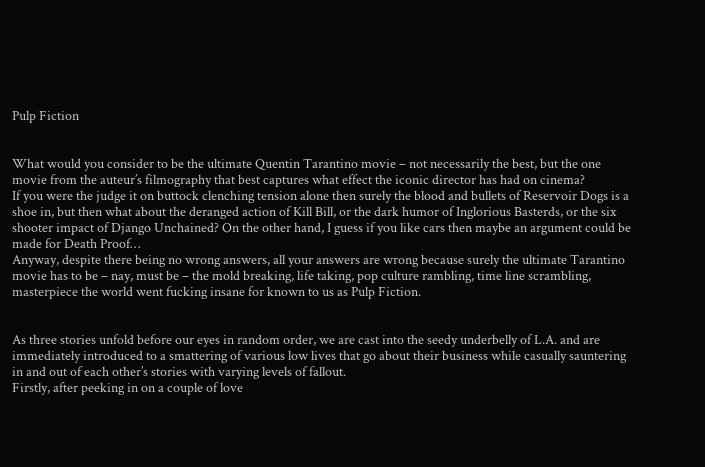Pulp Fiction


What would you consider to be the ultimate Quentin Tarantino movie – not necessarily the best, but the one movie from the auteur’s filmography that best captures what effect the iconic director has had on cinema?
If you were the judge it on buttock clenching tension alone then surely the blood and bullets of Reservoir Dogs is a shoe in, but then what about the deranged action of Kill Bill, or the dark humor of Inglorious Basterds, or the six shooter impact of Django Unchained? On the other hand, I guess if you like cars then maybe an argument could be made for Death Proof…
Anyway, despite there being no wrong answers, all your answers are wrong because surely the ultimate Tarantino movie has to be – nay, must be – the mold breaking, life taking, pop culture rambling, time line scrambling, masterpiece the world went fucking insane for known to us as Pulp Fiction.


As three stories unfold before our eyes in random order, we are cast into the seedy underbelly of L.A. and are immediately introduced to a smattering of various low lives that go about their business while casually sauntering in and out of each other’s stories with varying levels of fallout.
Firstly, after peeking in on a couple of love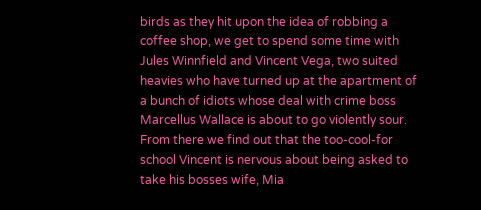birds as they hit upon the idea of robbing a coffee shop, we get to spend some time with Jules Winnfield and Vincent Vega, two suited heavies who have turned up at the apartment of a bunch of idiots whose deal with crime boss Marcellus Wallace is about to go violently sour. From there we find out that the too-cool-for school Vincent is nervous about being asked to take his bosses wife, Mia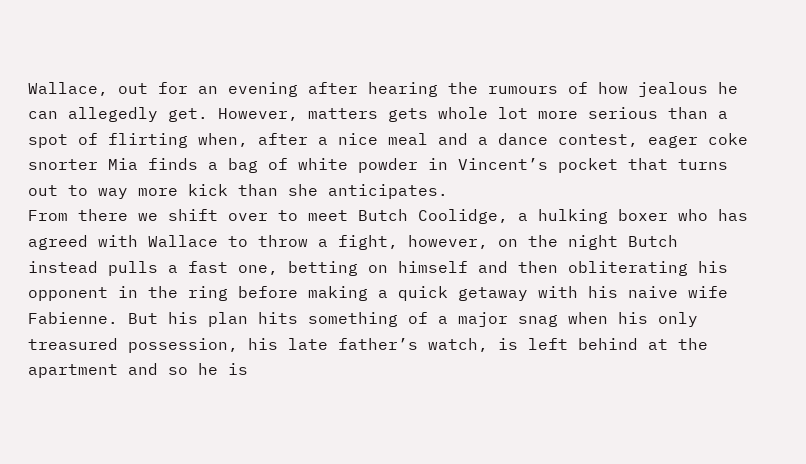Wallace, out for an evening after hearing the rumours of how jealous he can allegedly get. However, matters gets whole lot more serious than a spot of flirting when, after a nice meal and a dance contest, eager coke snorter Mia finds a bag of white powder in Vincent’s pocket that turns out to way more kick than she anticipates.
From there we shift over to meet Butch Coolidge, a hulking boxer who has agreed with Wallace to throw a fight, however, on the night Butch instead pulls a fast one, betting on himself and then obliterating his opponent in the ring before making a quick getaway with his naive wife Fabienne. But his plan hits something of a major snag when his only treasured possession, his late father’s watch, is left behind at the apartment and so he is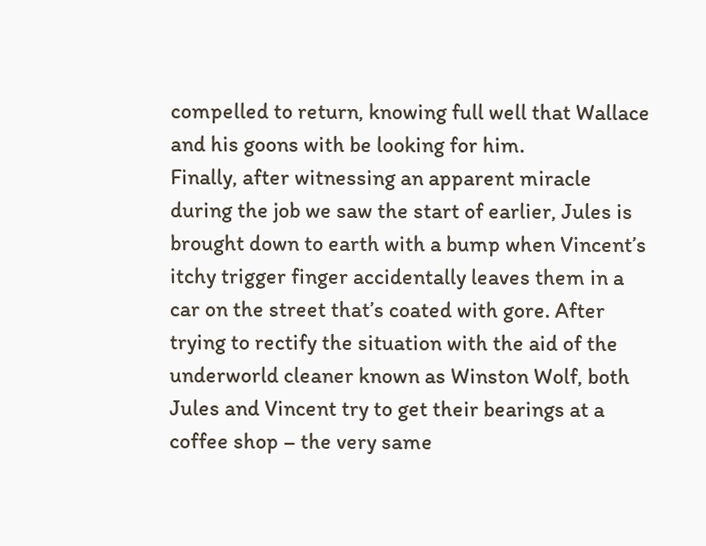compelled to return, knowing full well that Wallace and his goons with be looking for him.
Finally, after witnessing an apparent miracle during the job we saw the start of earlier, Jules is brought down to earth with a bump when Vincent’s itchy trigger finger accidentally leaves them in a car on the street that’s coated with gore. After trying to rectify the situation with the aid of the underworld cleaner known as Winston Wolf, both Jules and Vincent try to get their bearings at a coffee shop – the very same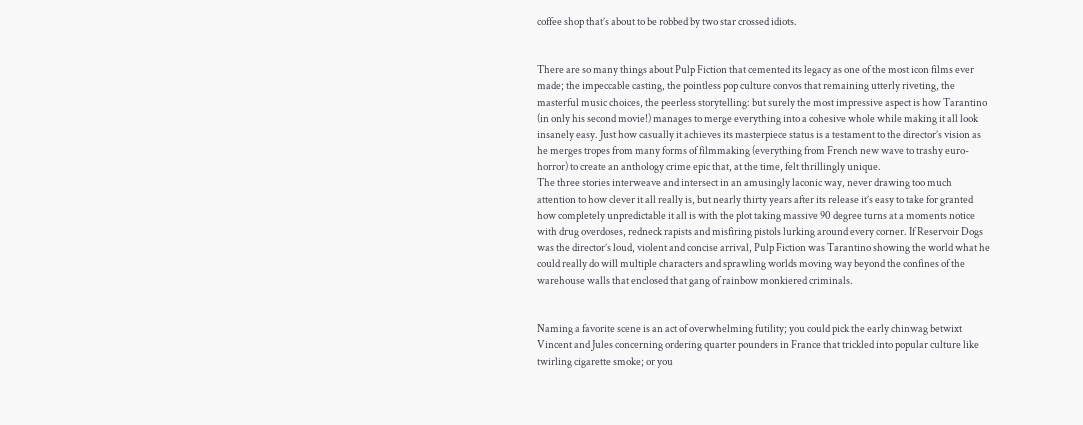coffee shop that’s about to be robbed by two star crossed idiots.


There are so many things about Pulp Fiction that cemented its legacy as one of the most icon films ever made; the impeccable casting, the pointless pop culture convos that remaining utterly riveting, the masterful music choices, the peerless storytelling: but surely the most impressive aspect is how Tarantino (in only his second movie!) manages to merge everything into a cohesive whole while making it all look insanely easy. Just how casually it achieves its masterpiece status is a testament to the director’s vision as he merges tropes from many forms of filmmaking (everything from French new wave to trashy euro-horror) to create an anthology crime epic that, at the time, felt thrillingly unique.
The three stories interweave and intersect in an amusingly laconic way, never drawing too much attention to how clever it all really is, but nearly thirty years after its release it’s easy to take for granted how completely unpredictable it all is with the plot taking massive 90 degree turns at a moments notice with drug overdoses, redneck rapists and misfiring pistols lurking around every corner. If Reservoir Dogs was the director’s loud, violent and concise arrival, Pulp Fiction was Tarantino showing the world what he could really do will multiple characters and sprawling worlds moving way beyond the confines of the warehouse walls that enclosed that gang of rainbow monkiered criminals.


Naming a favorite scene is an act of overwhelming futility; you could pick the early chinwag betwixt Vincent and Jules concerning ordering quarter pounders in France that trickled into popular culture like twirling cigarette smoke; or you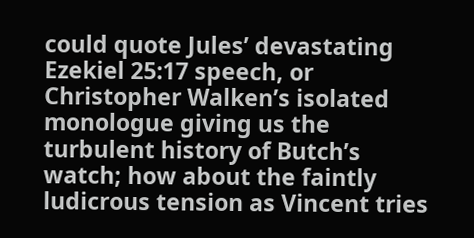could quote Jules’ devastating Ezekiel 25:17 speech, or Christopher Walken’s isolated monologue giving us the turbulent history of Butch’s watch; how about the faintly ludicrous tension as Vincent tries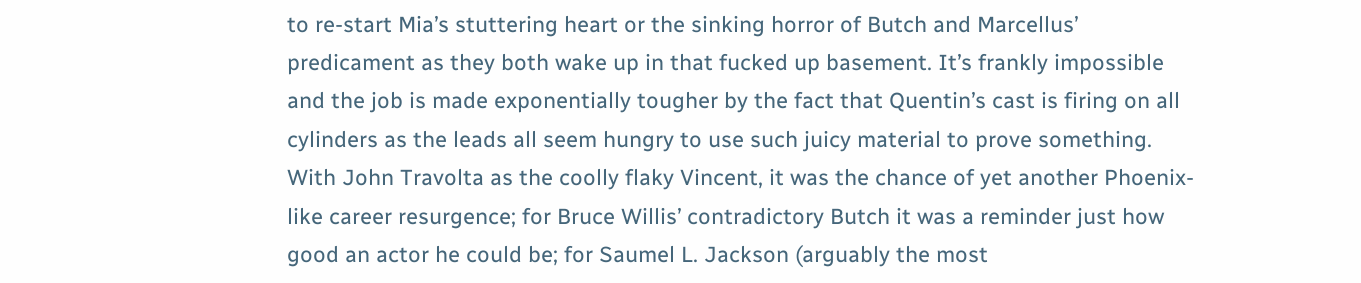to re-start Mia’s stuttering heart or the sinking horror of Butch and Marcellus’ predicament as they both wake up in that fucked up basement. It’s frankly impossible and the job is made exponentially tougher by the fact that Quentin’s cast is firing on all cylinders as the leads all seem hungry to use such juicy material to prove something. With John Travolta as the coolly flaky Vincent, it was the chance of yet another Phoenix-like career resurgence; for Bruce Willis’ contradictory Butch it was a reminder just how good an actor he could be; for Saumel L. Jackson (arguably the most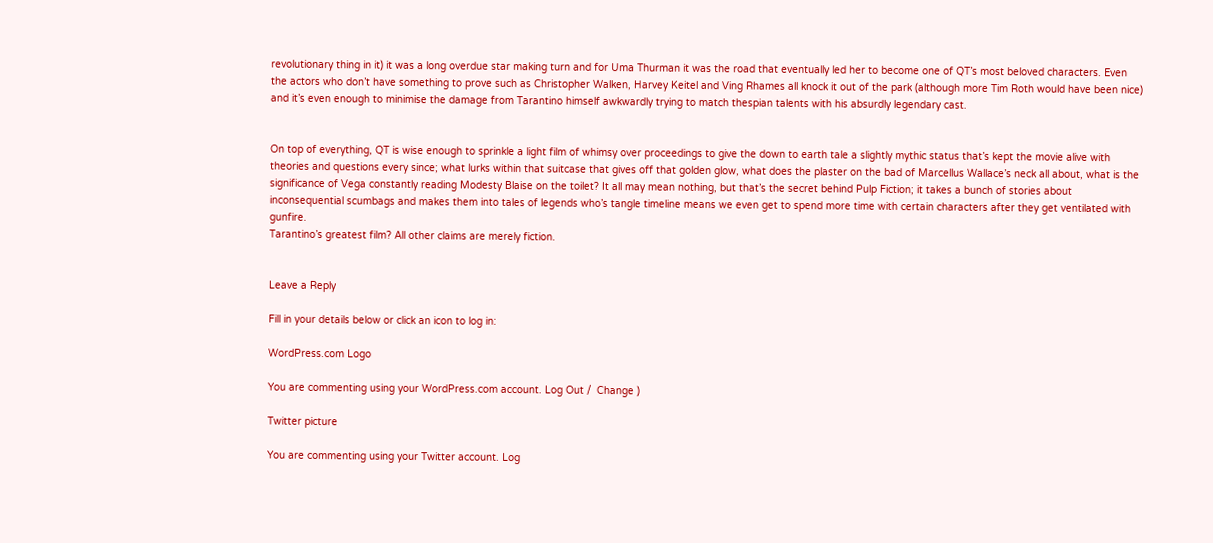revolutionary thing in it) it was a long overdue star making turn and for Uma Thurman it was the road that eventually led her to become one of QT’s most beloved characters. Even the actors who don’t have something to prove such as Christopher Walken, Harvey Keitel and Ving Rhames all knock it out of the park (although more Tim Roth would have been nice) and it’s even enough to minimise the damage from Tarantino himself awkwardly trying to match thespian talents with his absurdly legendary cast.


On top of everything, QT is wise enough to sprinkle a light film of whimsy over proceedings to give the down to earth tale a slightly mythic status that’s kept the movie alive with theories and questions every since; what lurks within that suitcase that gives off that golden glow, what does the plaster on the bad of Marcellus Wallace’s neck all about, what is the significance of Vega constantly reading Modesty Blaise on the toilet? It all may mean nothing, but that’s the secret behind Pulp Fiction; it takes a bunch of stories about inconsequential scumbags and makes them into tales of legends who’s tangle timeline means we even get to spend more time with certain characters after they get ventilated with gunfire.
Tarantino’s greatest film? All other claims are merely fiction.


Leave a Reply

Fill in your details below or click an icon to log in:

WordPress.com Logo

You are commenting using your WordPress.com account. Log Out /  Change )

Twitter picture

You are commenting using your Twitter account. Log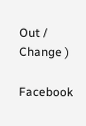Out /  Change )

Facebook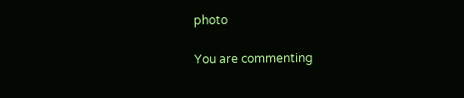photo

You are commenting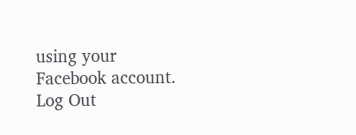using your Facebook account. Log Out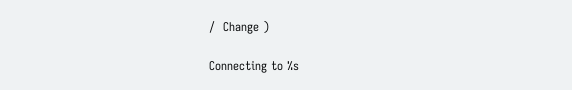/  Change )

Connecting to %s